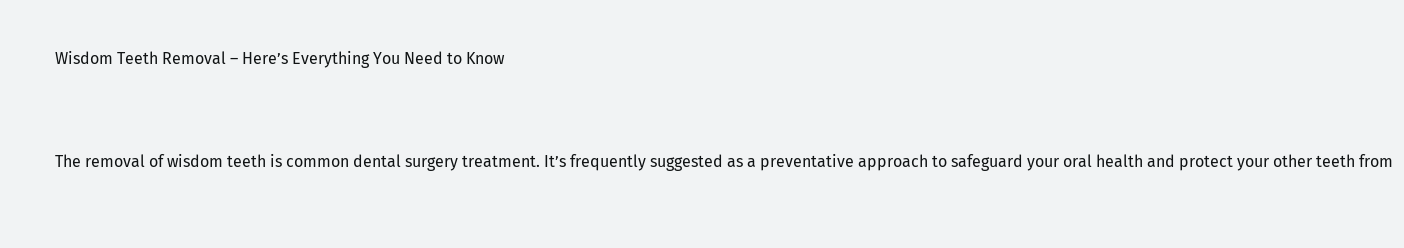Wisdom Teeth Removal – Here’s Everything You Need to Know


The removal of wisdom teeth is common dental surgery treatment. It’s frequently suggested as a preventative approach to safeguard your oral health and protect your other teeth from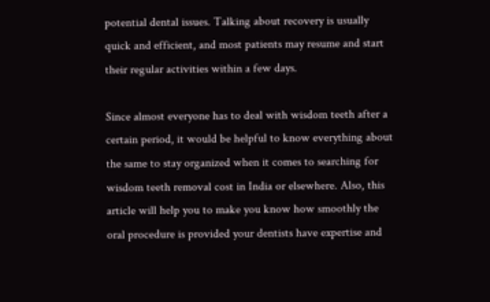potential dental issues. Talking about recovery is usually quick and efficient, and most patients may resume and start their regular activities within a few days.

Since almost everyone has to deal with wisdom teeth after a certain period, it would be helpful to know everything about the same to stay organized when it comes to searching for wisdom teeth removal cost in India or elsewhere. Also, this article will help you to make you know how smoothly the oral procedure is provided your dentists have expertise and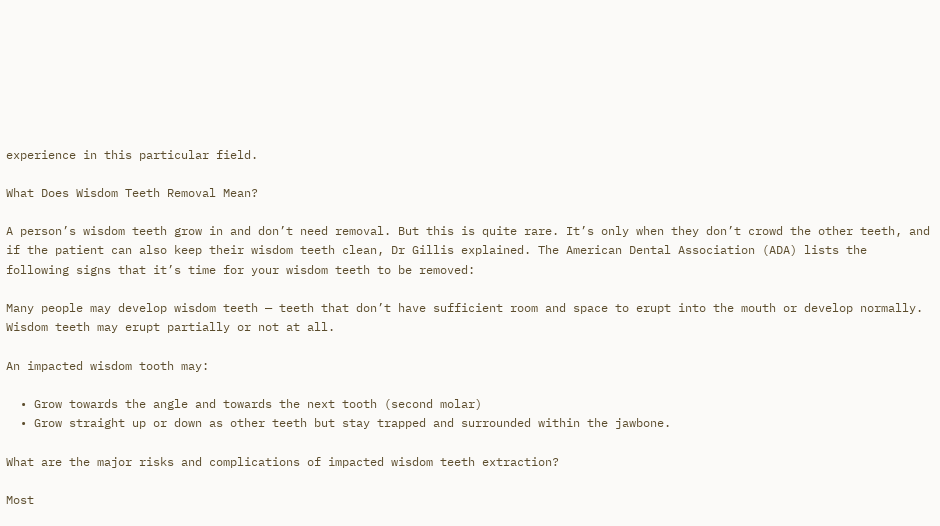experience in this particular field.

What Does Wisdom Teeth Removal Mean?

A person’s wisdom teeth grow in and don’t need removal. But this is quite rare. It’s only when they don’t crowd the other teeth, and if the patient can also keep their wisdom teeth clean, Dr Gillis explained. The American Dental Association (ADA) lists the following signs that it’s time for your wisdom teeth to be removed:

Many people may develop wisdom teeth — teeth that don’t have sufficient room and space to erupt into the mouth or develop normally. Wisdom teeth may erupt partially or not at all.

An impacted wisdom tooth may:

  • Grow towards the angle and towards the next tooth (second molar)
  • Grow straight up or down as other teeth but stay trapped and surrounded within the jawbone.

What are the major risks and complications of impacted wisdom teeth extraction?

Most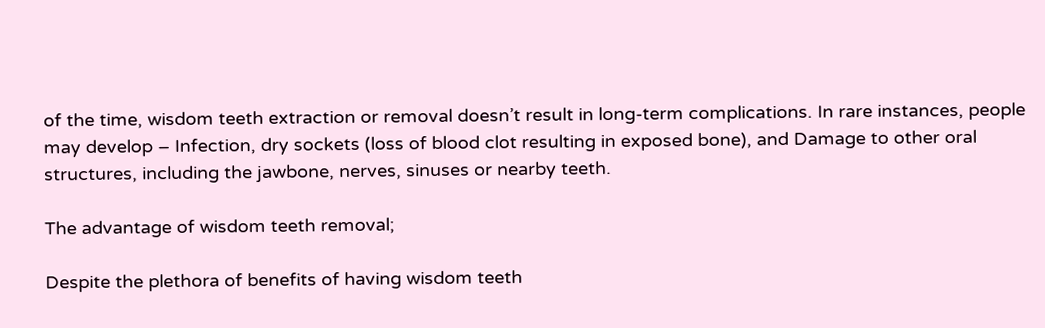of the time, wisdom teeth extraction or removal doesn’t result in long-term complications. In rare instances, people may develop – Infection, dry sockets (loss of blood clot resulting in exposed bone), and Damage to other oral structures, including the jawbone, nerves, sinuses or nearby teeth.

The advantage of wisdom teeth removal;

Despite the plethora of benefits of having wisdom teeth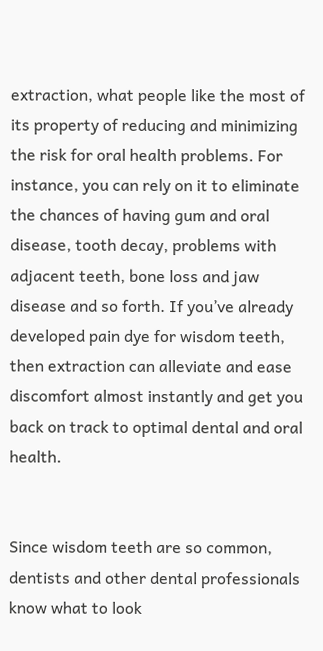extraction, what people like the most of its property of reducing and minimizing the risk for oral health problems. For instance, you can rely on it to eliminate the chances of having gum and oral disease, tooth decay, problems with adjacent teeth, bone loss and jaw disease and so forth. If you’ve already developed pain dye for wisdom teeth, then extraction can alleviate and ease discomfort almost instantly and get you back on track to optimal dental and oral health.


Since wisdom teeth are so common, dentists and other dental professionals know what to look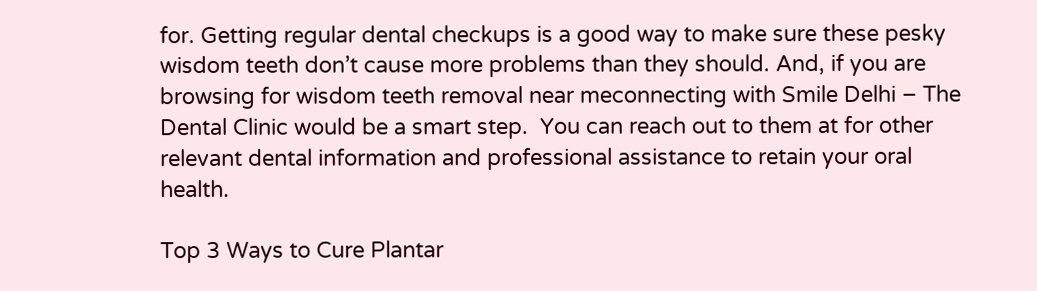for. Getting regular dental checkups is a good way to make sure these pesky wisdom teeth don’t cause more problems than they should. And, if you are browsing for wisdom teeth removal near meconnecting with Smile Delhi – The Dental Clinic would be a smart step.  You can reach out to them at for other relevant dental information and professional assistance to retain your oral health.

Top 3 Ways to Cure Plantar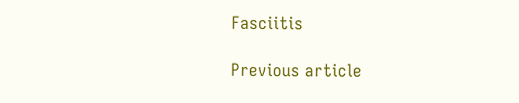Fasciitis

Previous article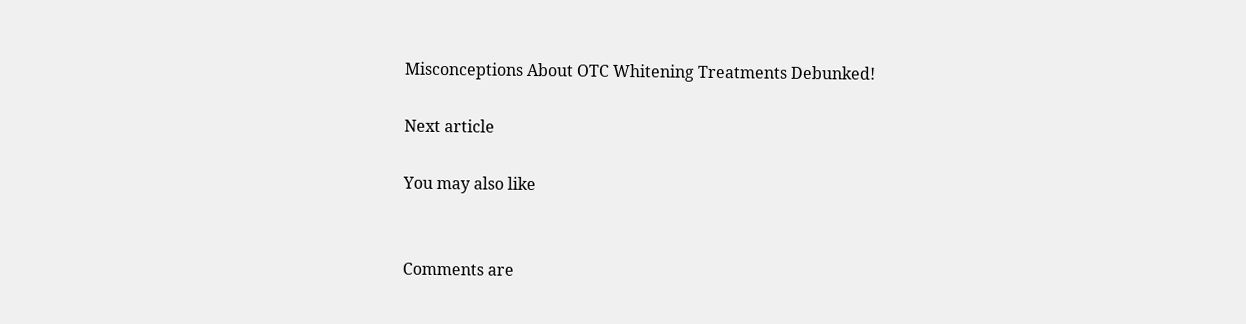Misconceptions About OTC Whitening Treatments Debunked!

Next article

You may also like


Comments are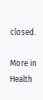closed.

More in Health